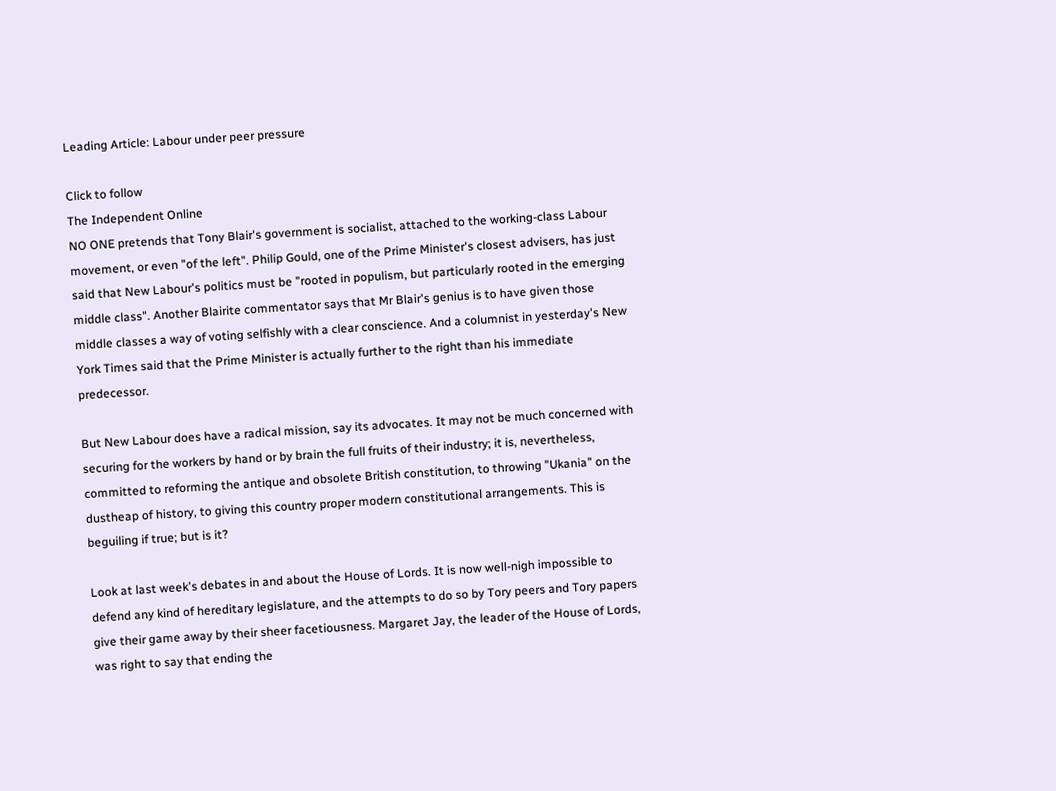Leading Article: Labour under peer pressure

Click to follow
The Independent Online
NO ONE pretends that Tony Blair's government is socialist, attached to the working-class Labour movement, or even "of the left". Philip Gould, one of the Prime Minister's closest advisers, has just said that New Labour's politics must be "rooted in populism, but particularly rooted in the emerging middle class". Another Blairite commentator says that Mr Blair's genius is to have given those middle classes a way of voting selfishly with a clear conscience. And a columnist in yesterday's New York Times said that the Prime Minister is actually further to the right than his immediate predecessor.

But New Labour does have a radical mission, say its advocates. It may not be much concerned with securing for the workers by hand or by brain the full fruits of their industry; it is, nevertheless, committed to reforming the antique and obsolete British constitution, to throwing "Ukania" on the dustheap of history, to giving this country proper modern constitutional arrangements. This is beguiling if true; but is it?

Look at last week's debates in and about the House of Lords. It is now well-nigh impossible to defend any kind of hereditary legislature, and the attempts to do so by Tory peers and Tory papers give their game away by their sheer facetiousness. Margaret Jay, the leader of the House of Lords, was right to say that ending the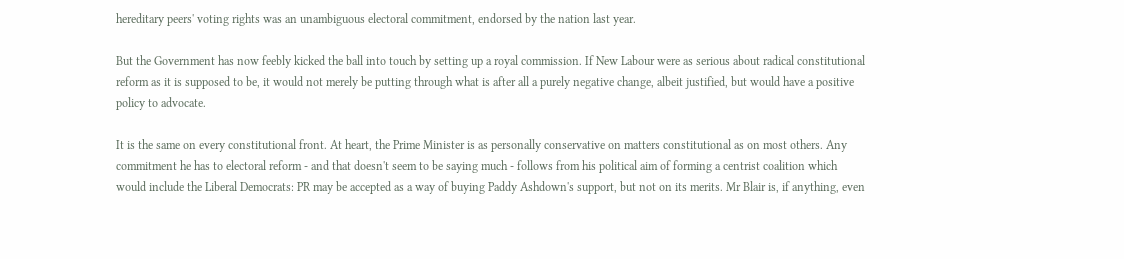hereditary peers' voting rights was an unambiguous electoral commitment, endorsed by the nation last year.

But the Government has now feebly kicked the ball into touch by setting up a royal commission. If New Labour were as serious about radical constitutional reform as it is supposed to be, it would not merely be putting through what is after all a purely negative change, albeit justified, but would have a positive policy to advocate.

It is the same on every constitutional front. At heart, the Prime Minister is as personally conservative on matters constitutional as on most others. Any commitment he has to electoral reform - and that doesn't seem to be saying much - follows from his political aim of forming a centrist coalition which would include the Liberal Democrats: PR may be accepted as a way of buying Paddy Ashdown's support, but not on its merits. Mr Blair is, if anything, even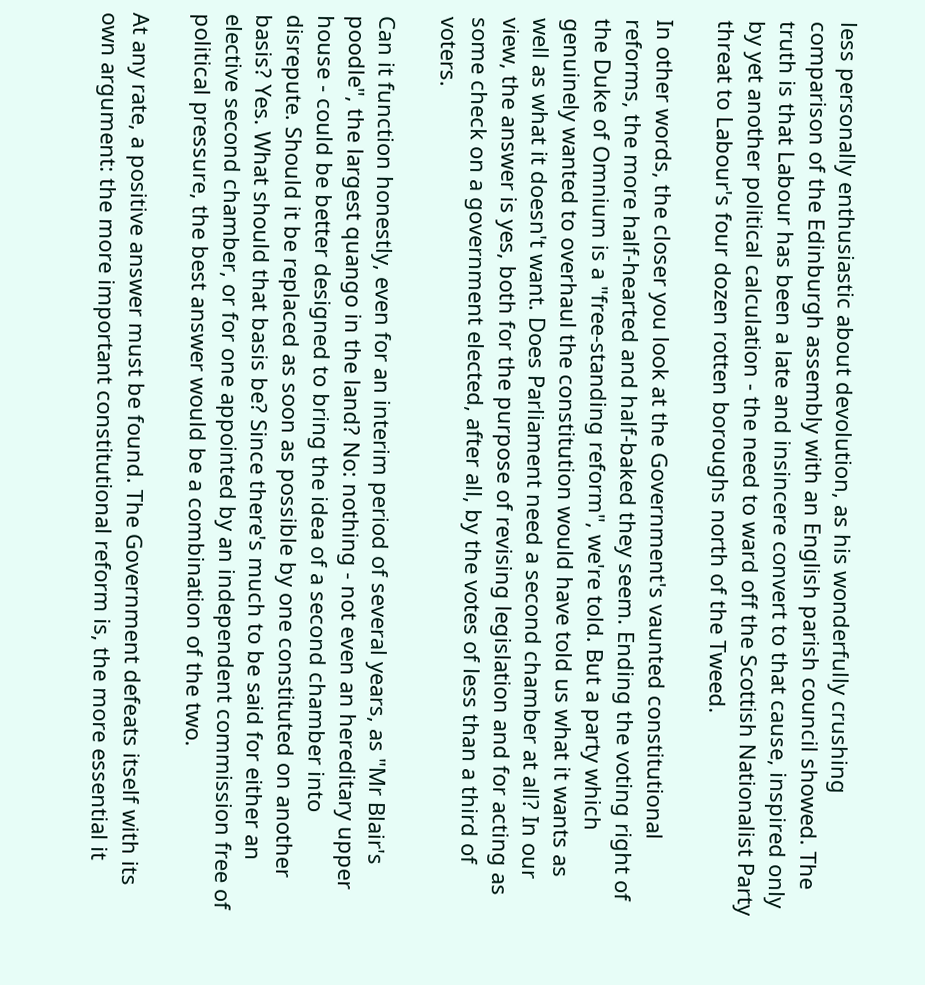less personally enthusiastic about devolution, as his wonderfully crushing comparison of the Edinburgh assembly with an English parish council showed. The truth is that Labour has been a late and insincere convert to that cause, inspired only by yet another political calculation - the need to ward off the Scottish Nationalist Party threat to Labour's four dozen rotten boroughs north of the Tweed.

In other words, the closer you look at the Government's vaunted constitutional reforms, the more half-hearted and half-baked they seem. Ending the voting right of the Duke of Omnium is a "free-standing reform", we're told. But a party which genuinely wanted to overhaul the constitution would have told us what it wants as well as what it doesn't want. Does Parliament need a second chamber at all? In our view, the answer is yes, both for the purpose of revising legislation and for acting as some check on a government elected, after all, by the votes of less than a third of voters.

Can it function honestly, even for an interim period of several years, as "Mr Blair's poodle", the largest quango in the land? No: nothing - not even an hereditary upper house - could be better designed to bring the idea of a second chamber into disrepute. Should it be replaced as soon as possible by one constituted on another basis? Yes. What should that basis be? Since there's much to be said for either an elective second chamber, or for one appointed by an independent commission free of political pressure, the best answer would be a combination of the two.

At any rate, a positive answer must be found. The Government defeats itself with its own argument: the more important constitutional reform is, the more essential it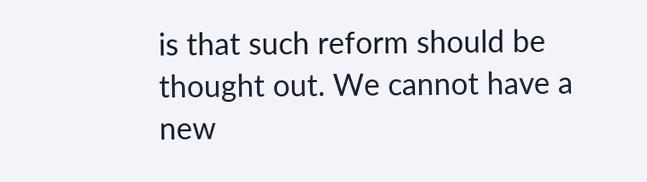is that such reform should be thought out. We cannot have a new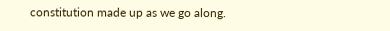constitution made up as we go along.